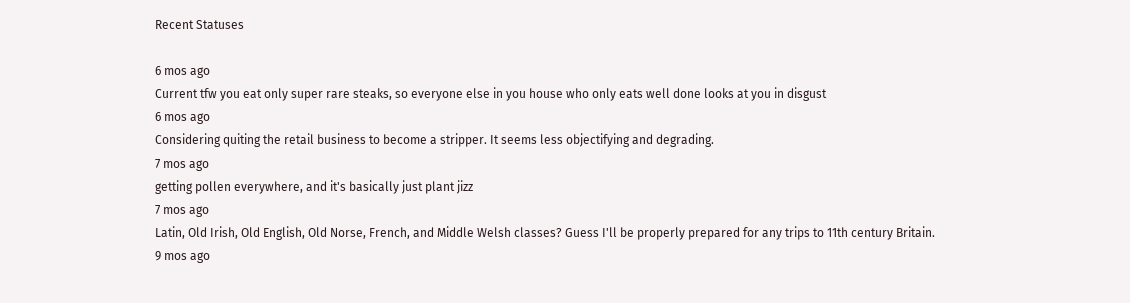Recent Statuses

6 mos ago
Current tfw you eat only super rare steaks, so everyone else in you house who only eats well done looks at you in disgust
6 mos ago
Considering quiting the retail business to become a stripper. It seems less objectifying and degrading.
7 mos ago
getting pollen everywhere, and it's basically just plant jizz
7 mos ago
Latin, Old Irish, Old English, Old Norse, French, and Middle Welsh classes? Guess I'll be properly prepared for any trips to 11th century Britain.
9 mos ago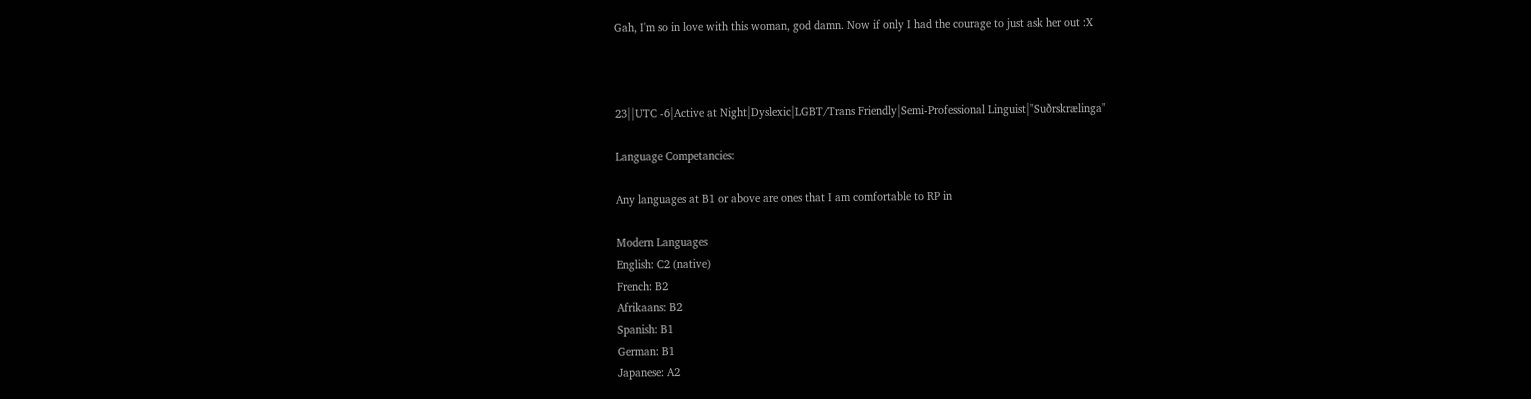Gah, I'm so in love with this woman, god damn. Now if only I had the courage to just ask her out :X



23||UTC -6|Active at Night|Dyslexic|LGBT/Trans Friendly|Semi-Professional Linguist|"Suðrskrælinga"

Language Competancies:

Any languages at B1 or above are ones that I am comfortable to RP in

Modern Languages
English: C2 (native)
French: B2
Afrikaans: B2
Spanish: B1
German: B1
Japanese: A2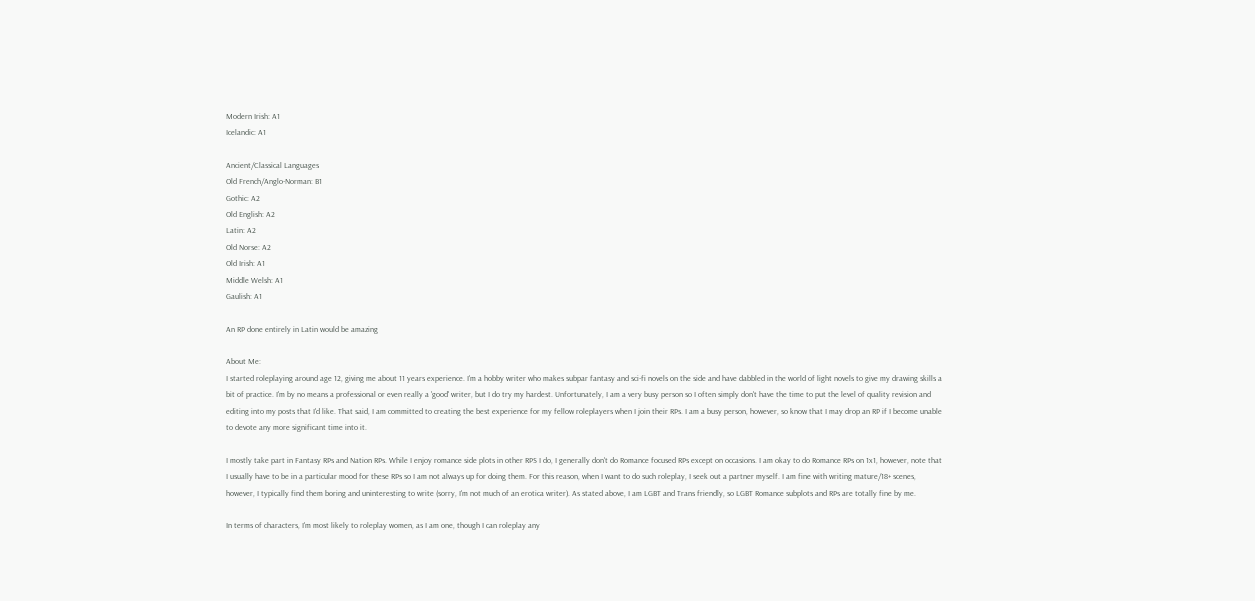Modern Irish: A1
Icelandic: A1

Ancient/Classical Languages
Old French/Anglo-Norman: B1
Gothic: A2
Old English: A2
Latin: A2
Old Norse: A2
Old Irish: A1
Middle Welsh: A1
Gaulish: A1

An RP done entirely in Latin would be amazing

About Me:
I started roleplaying around age 12, giving me about 11 years experience. I'm a hobby writer who makes subpar fantasy and sci-fi novels on the side and have dabbled in the world of light novels to give my drawing skills a bit of practice. I'm by no means a professional or even really a 'good' writer, but I do try my hardest. Unfortunately, I am a very busy person so I often simply don't have the time to put the level of quality revision and editing into my posts that I'd like. That said, I am committed to creating the best experience for my fellow roleplayers when I join their RPs. I am a busy person, however, so know that I may drop an RP if I become unable to devote any more significant time into it.

I mostly take part in Fantasy RPs and Nation RPs. While I enjoy romance side plots in other RPS I do, I generally don't do Romance focused RPs except on occasions. I am okay to do Romance RPs on 1x1, however, note that I usually have to be in a particular mood for these RPs so I am not always up for doing them. For this reason, when I want to do such roleplay, I seek out a partner myself. I am fine with writing mature/18+ scenes, however, I typically find them boring and uninteresting to write (sorry, I'm not much of an erotica writer). As stated above, I am LGBT and Trans friendly, so LGBT Romance subplots and RPs are totally fine by me.

In terms of characters, I'm most likely to roleplay women, as I am one, though I can roleplay any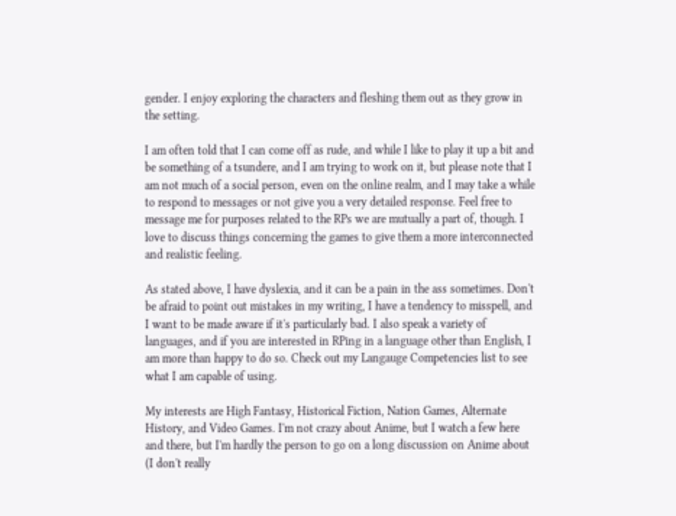gender. I enjoy exploring the characters and fleshing them out as they grow in the setting.

I am often told that I can come off as rude, and while I like to play it up a bit and be something of a tsundere, and I am trying to work on it, but please note that I am not much of a social person, even on the online realm, and I may take a while to respond to messages or not give you a very detailed response. Feel free to message me for purposes related to the RPs we are mutually a part of, though. I love to discuss things concerning the games to give them a more interconnected and realistic feeling.

As stated above, I have dyslexia, and it can be a pain in the ass sometimes. Don't be afraid to point out mistakes in my writing, I have a tendency to misspell, and I want to be made aware if it's particularly bad. I also speak a variety of languages, and if you are interested in RPing in a language other than English, I am more than happy to do so. Check out my Langauge Competencies list to see what I am capable of using.

My interests are High Fantasy, Historical Fiction, Nation Games, Alternate History, and Video Games. I'm not crazy about Anime, but I watch a few here and there, but I'm hardly the person to go on a long discussion on Anime about (I don't really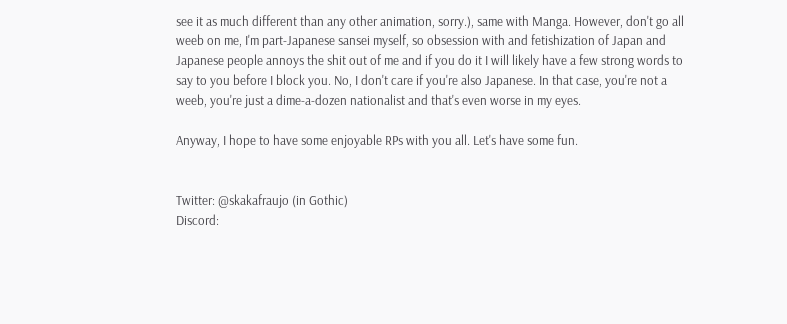see it as much different than any other animation, sorry.), same with Manga. However, don't go all weeb on me, I'm part-Japanese sansei myself, so obsession with and fetishization of Japan and Japanese people annoys the shit out of me and if you do it I will likely have a few strong words to say to you before I block you. No, I don't care if you're also Japanese. In that case, you're not a weeb, you're just a dime-a-dozen nationalist and that's even worse in my eyes.

Anyway, I hope to have some enjoyable RPs with you all. Let's have some fun.


Twitter: @skakafraujo (in Gothic)
Discord: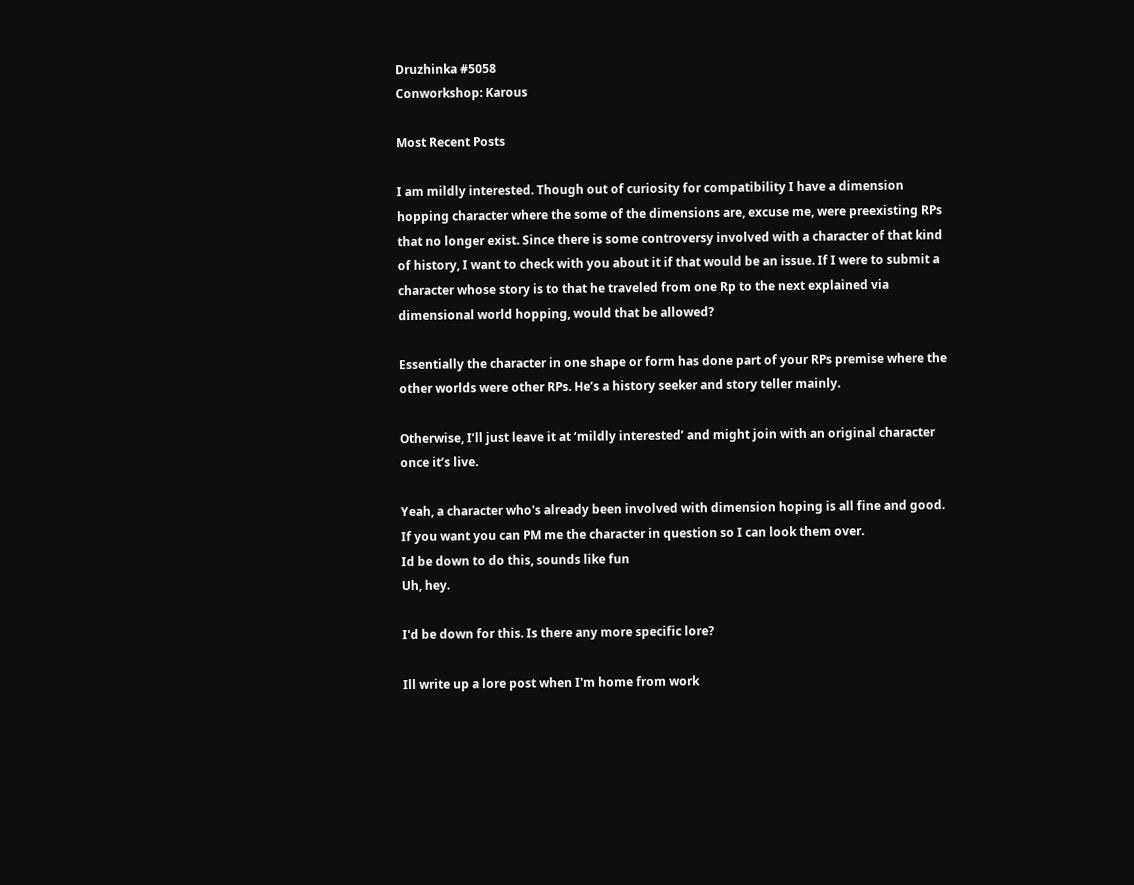Druzhinka #5058
Conworkshop: Karous

Most Recent Posts

I am mildly interested. Though out of curiosity for compatibility I have a dimension hopping character where the some of the dimensions are, excuse me, were preexisting RPs that no longer exist. Since there is some controversy involved with a character of that kind of history, I want to check with you about it if that would be an issue. If I were to submit a character whose story is to that he traveled from one Rp to the next explained via dimensional world hopping, would that be allowed?

Essentially the character in one shape or form has done part of your RPs premise where the other worlds were other RPs. He’s a history seeker and story teller mainly.

Otherwise, I’ll just leave it at ‘mildly interested’ and might join with an original character once it’s live.

Yeah, a character who's already been involved with dimension hoping is all fine and good. If you want you can PM me the character in question so I can look them over.
Id be down to do this, sounds like fun
Uh, hey.

I'd be down for this. Is there any more specific lore?

Ill write up a lore post when I'm home from work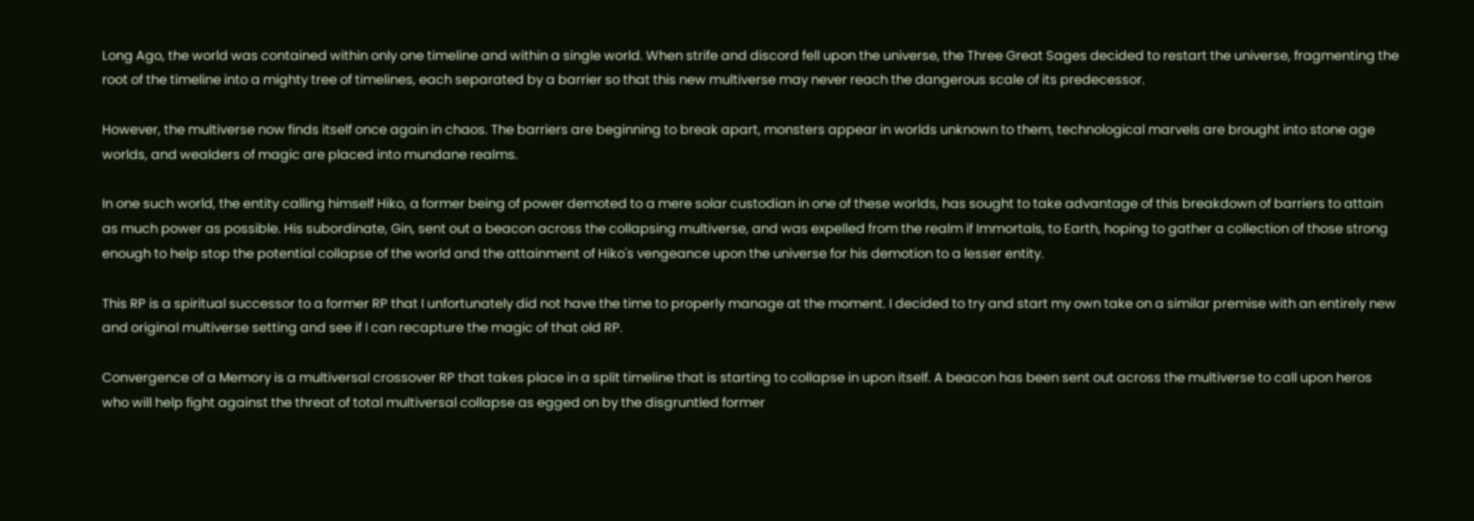Long Ago, the world was contained within only one timeline and within a single world. When strife and discord fell upon the universe, the Three Great Sages decided to restart the universe, fragmenting the root of the timeline into a mighty tree of timelines, each separated by a barrier so that this new multiverse may never reach the dangerous scale of its predecessor.

However, the multiverse now finds itself once again in chaos. The barriers are beginning to break apart, monsters appear in worlds unknown to them, technological marvels are brought into stone age worlds, and wealders of magic are placed into mundane realms.

In one such world, the entity calling himself Hiko, a former being of power demoted to a mere solar custodian in one of these worlds, has sought to take advantage of this breakdown of barriers to attain as much power as possible. His subordinate, Gin, sent out a beacon across the collapsing multiverse, and was expelled from the realm if Immortals, to Earth, hoping to gather a collection of those strong enough to help stop the potential collapse of the world and the attainment of Hiko's vengeance upon the universe for his demotion to a lesser entity.

This RP is a spiritual successor to a former RP that I unfortunately did not have the time to properly manage at the moment. I decided to try and start my own take on a similar premise with an entirely new and original multiverse setting and see if I can recapture the magic of that old RP.

Convergence of a Memory is a multiversal crossover RP that takes place in a split timeline that is starting to collapse in upon itself. A beacon has been sent out across the multiverse to call upon heros who will help fight against the threat of total multiversal collapse as egged on by the disgruntled former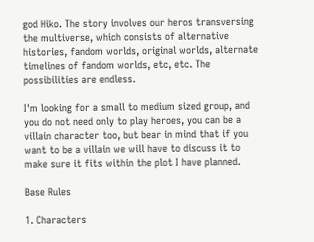god Hiko. The story involves our heros transversing the multiverse, which consists of alternative histories, fandom worlds, original worlds, alternate timelines of fandom worlds, etc, etc. The possibilities are endless.

I'm looking for a small to medium sized group, and you do not need only to play heroes, you can be a villain character too, but bear in mind that if you want to be a villain we will have to discuss it to make sure it fits within the plot I have planned.

Base Rules

1. Characters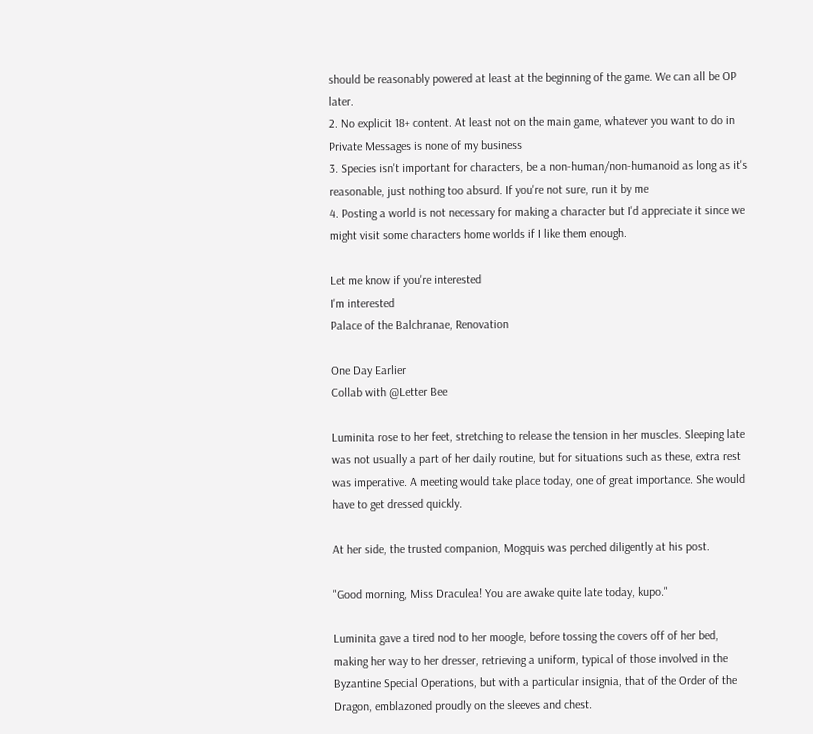should be reasonably powered at least at the beginning of the game. We can all be OP later.
2. No explicit 18+ content. At least not on the main game, whatever you want to do in Private Messages is none of my business
3. Species isn't important for characters, be a non-human/non-humanoid as long as it's reasonable, just nothing too absurd. If you're not sure, run it by me
4. Posting a world is not necessary for making a character but I'd appreciate it since we might visit some characters home worlds if I like them enough.

Let me know if you're interested
I'm interested
Palace of the Balchranae, Renovation

One Day Earlier
Collab with @Letter Bee

Luminita rose to her feet, stretching to release the tension in her muscles. Sleeping late was not usually a part of her daily routine, but for situations such as these, extra rest was imperative. A meeting would take place today, one of great importance. She would have to get dressed quickly.

At her side, the trusted companion, Mogquis was perched diligently at his post.

"Good morning, Miss Draculea! You are awake quite late today, kupo."

Luminita gave a tired nod to her moogle, before tossing the covers off of her bed, making her way to her dresser, retrieving a uniform, typical of those involved in the Byzantine Special Operations, but with a particular insignia, that of the Order of the Dragon, emblazoned proudly on the sleeves and chest.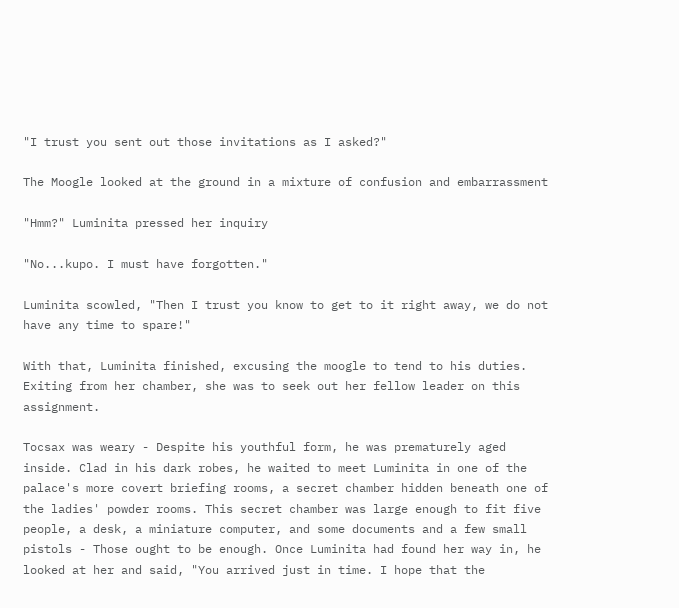"I trust you sent out those invitations as I asked?"

The Moogle looked at the ground in a mixture of confusion and embarrassment

"Hmm?" Luminita pressed her inquiry

"No...kupo. I must have forgotten."

Luminita scowled, "Then I trust you know to get to it right away, we do not have any time to spare!"

With that, Luminita finished, excusing the moogle to tend to his duties. Exiting from her chamber, she was to seek out her fellow leader on this assignment.

Tocsax was weary - Despite his youthful form, he was prematurely aged inside. Clad in his dark robes, he waited to meet Luminita in one of the palace's more covert briefing rooms, a secret chamber hidden beneath one of the ladies' powder rooms. This secret chamber was large enough to fit five people, a desk, a miniature computer, and some documents and a few small pistols - Those ought to be enough. Once Luminita had found her way in, he looked at her and said, "You arrived just in time. I hope that the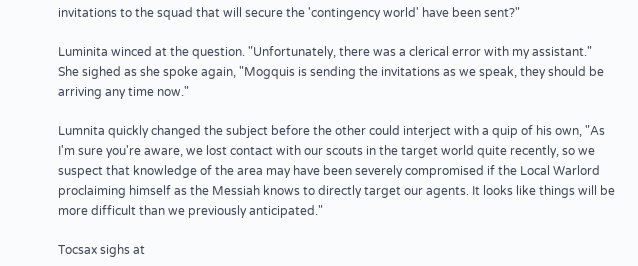invitations to the squad that will secure the 'contingency world' have been sent?"

Luminita winced at the question. "Unfortunately, there was a clerical error with my assistant." She sighed as she spoke again, "Mogquis is sending the invitations as we speak, they should be arriving any time now."

Lumnita quickly changed the subject before the other could interject with a quip of his own, "As I'm sure you're aware, we lost contact with our scouts in the target world quite recently, so we suspect that knowledge of the area may have been severely compromised if the Local Warlord proclaiming himself as the Messiah knows to directly target our agents. It looks like things will be more difficult than we previously anticipated."

Tocsax sighs at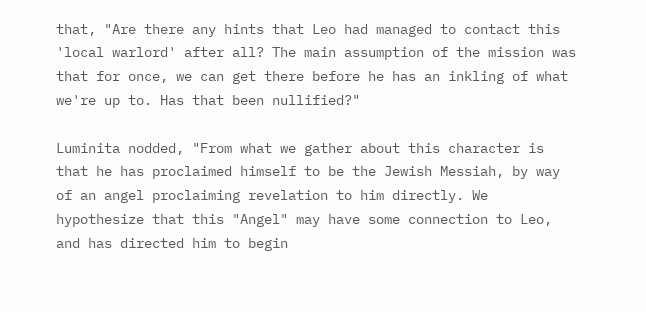that, "Are there any hints that Leo had managed to contact this 'local warlord' after all? The main assumption of the mission was that for once, we can get there before he has an inkling of what we're up to. Has that been nullified?"

Luminita nodded, "From what we gather about this character is that he has proclaimed himself to be the Jewish Messiah, by way of an angel proclaiming revelation to him directly. We hypothesize that this "Angel" may have some connection to Leo, and has directed him to begin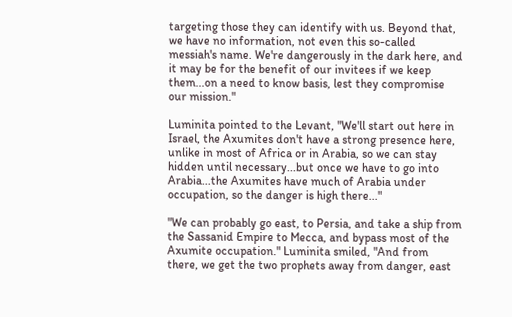targeting those they can identify with us. Beyond that, we have no information, not even this so-called messiah's name. We're dangerously in the dark here, and it may be for the benefit of our invitees if we keep them...on a need to know basis, lest they compromise our mission."

Luminita pointed to the Levant, "We'll start out here in Israel, the Axumites don't have a strong presence here, unlike in most of Africa or in Arabia, so we can stay hidden until necessary...but once we have to go into Arabia...the Axumites have much of Arabia under occupation, so the danger is high there..."

"We can probably go east, to Persia, and take a ship from the Sassanid Empire to Mecca, and bypass most of the Axumite occupation." Luminita smiled, "And from there, we get the two prophets away from danger, east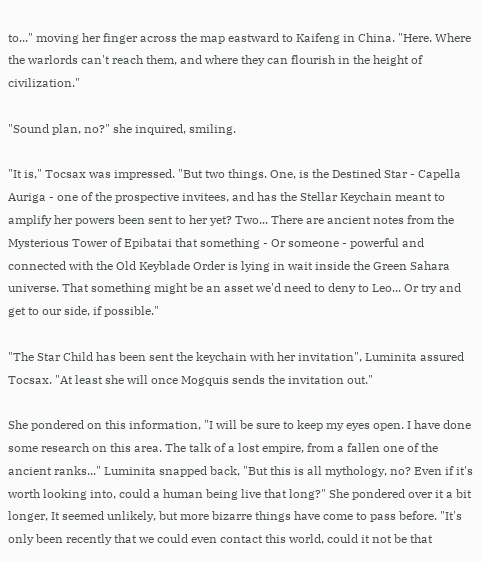to..." moving her finger across the map eastward to Kaifeng in China. "Here. Where the warlords can't reach them, and where they can flourish in the height of civilization."

"Sound plan, no?" she inquired, smiling.

"It is," Tocsax was impressed. "But two things. One, is the Destined Star - Capella Auriga - one of the prospective invitees, and has the Stellar Keychain meant to amplify her powers been sent to her yet? Two... There are ancient notes from the Mysterious Tower of Epibatai that something - Or someone - powerful and connected with the Old Keyblade Order is lying in wait inside the Green Sahara universe. That something might be an asset we'd need to deny to Leo... Or try and get to our side, if possible."

"The Star Child has been sent the keychain with her invitation", Luminita assured Tocsax. "At least she will once Mogquis sends the invitation out."

She pondered on this information, "I will be sure to keep my eyes open. I have done some research on this area. The talk of a lost empire, from a fallen one of the ancient ranks..." Luminita snapped back, "But this is all mythology, no? Even if it's worth looking into, could a human being live that long?" She pondered over it a bit longer, It seemed unlikely, but more bizarre things have come to pass before. "It's only been recently that we could even contact this world, could it not be that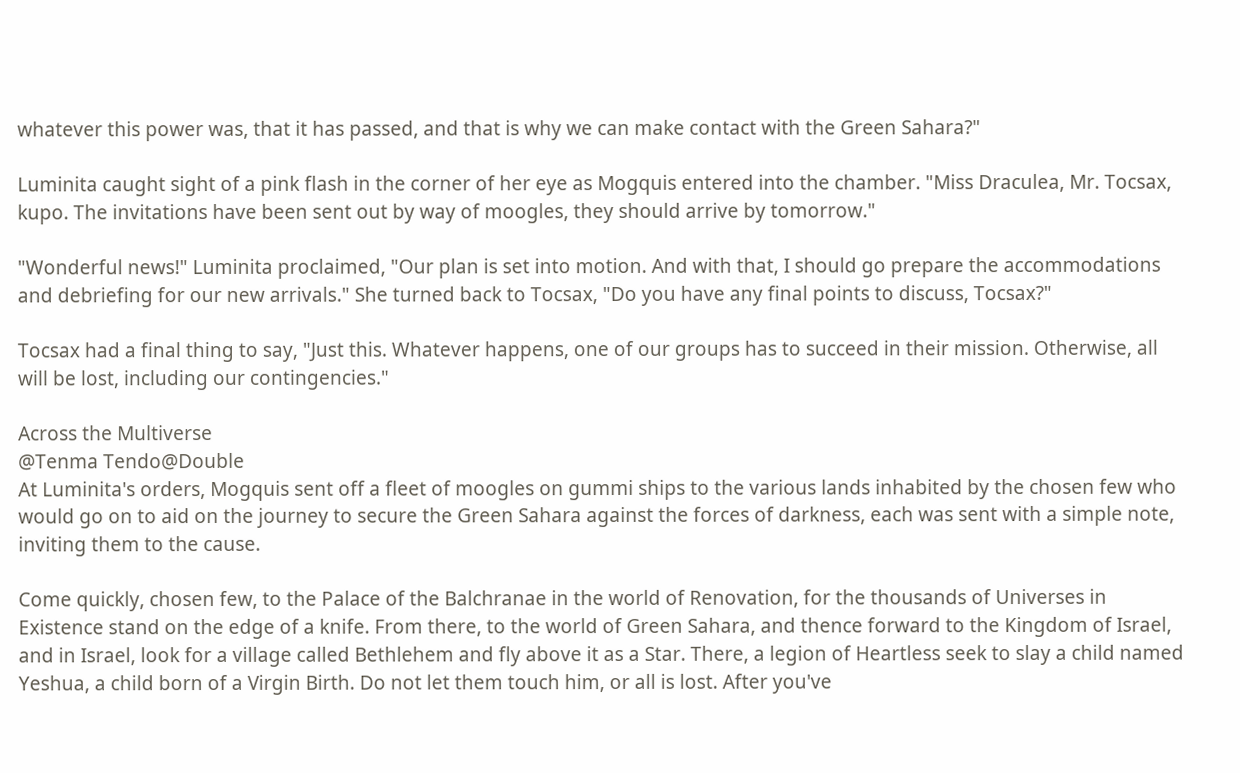whatever this power was, that it has passed, and that is why we can make contact with the Green Sahara?"

Luminita caught sight of a pink flash in the corner of her eye as Mogquis entered into the chamber. "Miss Draculea, Mr. Tocsax, kupo. The invitations have been sent out by way of moogles, they should arrive by tomorrow."

"Wonderful news!" Luminita proclaimed, "Our plan is set into motion. And with that, I should go prepare the accommodations and debriefing for our new arrivals." She turned back to Tocsax, "Do you have any final points to discuss, Tocsax?"

Tocsax had a final thing to say, "Just this. Whatever happens, one of our groups has to succeed in their mission. Otherwise, all will be lost, including our contingencies."

Across the Multiverse
@Tenma Tendo@Double
At Luminita's orders, Mogquis sent off a fleet of moogles on gummi ships to the various lands inhabited by the chosen few who would go on to aid on the journey to secure the Green Sahara against the forces of darkness, each was sent with a simple note, inviting them to the cause.

Come quickly, chosen few, to the Palace of the Balchranae in the world of Renovation, for the thousands of Universes in Existence stand on the edge of a knife. From there, to the world of Green Sahara, and thence forward to the Kingdom of Israel, and in Israel, look for a village called Bethlehem and fly above it as a Star. There, a legion of Heartless seek to slay a child named Yeshua, a child born of a Virgin Birth. Do not let them touch him, or all is lost. After you've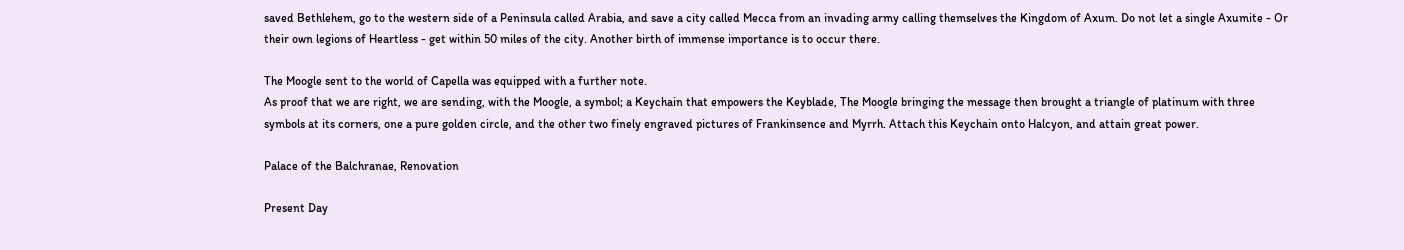saved Bethlehem, go to the western side of a Peninsula called Arabia, and save a city called Mecca from an invading army calling themselves the Kingdom of Axum. Do not let a single Axumite - Or their own legions of Heartless - get within 50 miles of the city. Another birth of immense importance is to occur there.

The Moogle sent to the world of Capella was equipped with a further note.
As proof that we are right, we are sending, with the Moogle, a symbol; a Keychain that empowers the Keyblade, The Moogle bringing the message then brought a triangle of platinum with three symbols at its corners, one a pure golden circle, and the other two finely engraved pictures of Frankinsence and Myrrh. Attach this Keychain onto Halcyon, and attain great power.

Palace of the Balchranae, Renovation

Present Day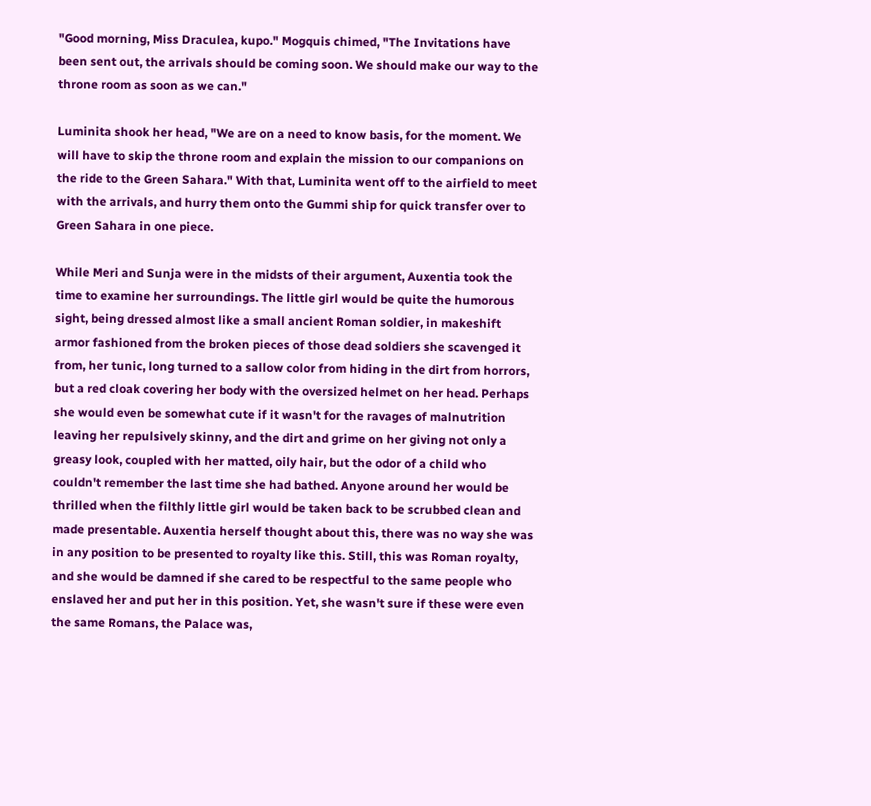"Good morning, Miss Draculea, kupo." Mogquis chimed, "The Invitations have been sent out, the arrivals should be coming soon. We should make our way to the throne room as soon as we can."

Luminita shook her head, "We are on a need to know basis, for the moment. We will have to skip the throne room and explain the mission to our companions on the ride to the Green Sahara." With that, Luminita went off to the airfield to meet with the arrivals, and hurry them onto the Gummi ship for quick transfer over to Green Sahara in one piece.

While Meri and Sunja were in the midsts of their argument, Auxentia took the time to examine her surroundings. The little girl would be quite the humorous sight, being dressed almost like a small ancient Roman soldier, in makeshift armor fashioned from the broken pieces of those dead soldiers she scavenged it from, her tunic, long turned to a sallow color from hiding in the dirt from horrors, but a red cloak covering her body with the oversized helmet on her head. Perhaps she would even be somewhat cute if it wasn't for the ravages of malnutrition leaving her repulsively skinny, and the dirt and grime on her giving not only a greasy look, coupled with her matted, oily hair, but the odor of a child who couldn't remember the last time she had bathed. Anyone around her would be thrilled when the filthly little girl would be taken back to be scrubbed clean and made presentable. Auxentia herself thought about this, there was no way she was in any position to be presented to royalty like this. Still, this was Roman royalty, and she would be damned if she cared to be respectful to the same people who enslaved her and put her in this position. Yet, she wasn't sure if these were even the same Romans, the Palace was,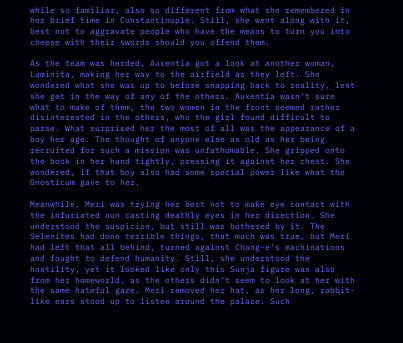while so familiar, also so different from what she remembered in her brief time in Constantinople. Still, she went along with it, best not to aggravate people who have the means to turn you into cheese with their swords should you offend them.

As the team was herded, Auxentia got a look at another woman, Luminita, making her way to the airfield as they left. She wondered what she was up to before snapping back to reality, lest she get in the way of any of the others. Auxentia wasn't sure what to make of them, the two women in the front seemed rather disinterested in the others, who the girl found difficult to parse. What surprised her the most of all was the appearance of a boy her age. The thought of anyone else as old as her being recruited for such a mission was unfathomable. She gripped onto the book in her hand tightly, pressing it against her chest. She wondered, if that boy also had some special power like what the Gnosticum gave to her.

Meanwhile, Meri was trying her best not to make eye contact with the infuriated nun casting deathly eyes in her direction. She understood the suspicion, but still was bothered by it. The Selenites had done terrible things, that much was true, but Meri had left that all behind, turned against Chang-e's machinations and fought to defend humanity. Still, she understood the hostility, yet it looked like only this Sunja figure was also from her homeworld, as the others didn't seem to look at her with the same hateful gaze. Meri removed her hat, as her long, rabbit-like ears stood up to listen around the palace. Such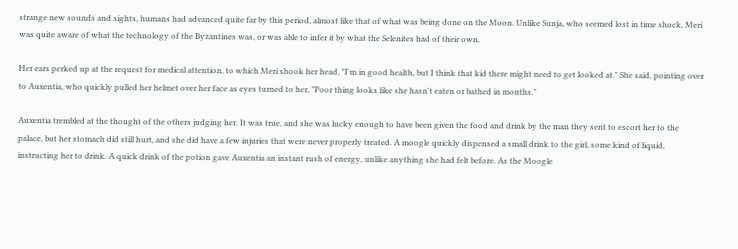strange new sounds and sights, humans had advanced quite far by this period, almost like that of what was being done on the Moon. Unlike Sunja, who seemed lost in time shock, Meri was quite aware of what the technology of the Byzantines was, or was able to infer it by what the Selenites had of their own.

Her ears perked up at the request for medical attention, to which Meri shook her head, "I'm in good health, but I think that kid there might need to get looked at." She said, pointing over to Auxentia, who quickly pulled her helmet over her face as eyes turned to her, "Poor thing looks like she hasn't eaten or bathed in months."

Auxentia trembled at the thought of the others judging her. It was true, and she was lucky enough to have been given the food and drink by the man they sent to escort her to the palace, but her stomach did still hurt, and she did have a few injuries that were never properly treated. A moogle quickly dispensed a small drink to the girl, some kind of liquid, instructing her to drink. A quick drink of the potion gave Auxentia an instant rush of energy, unlike anything she had felt before. As the Moogle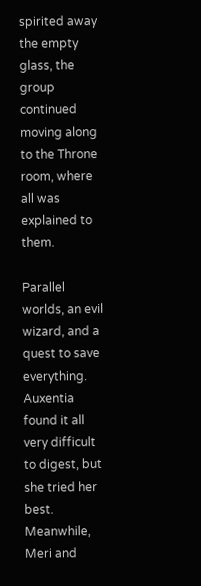spirited away the empty glass, the group continued moving along to the Throne room, where all was explained to them.

Parallel worlds, an evil wizard, and a quest to save everything. Auxentia found it all very difficult to digest, but she tried her best. Meanwhile, Meri and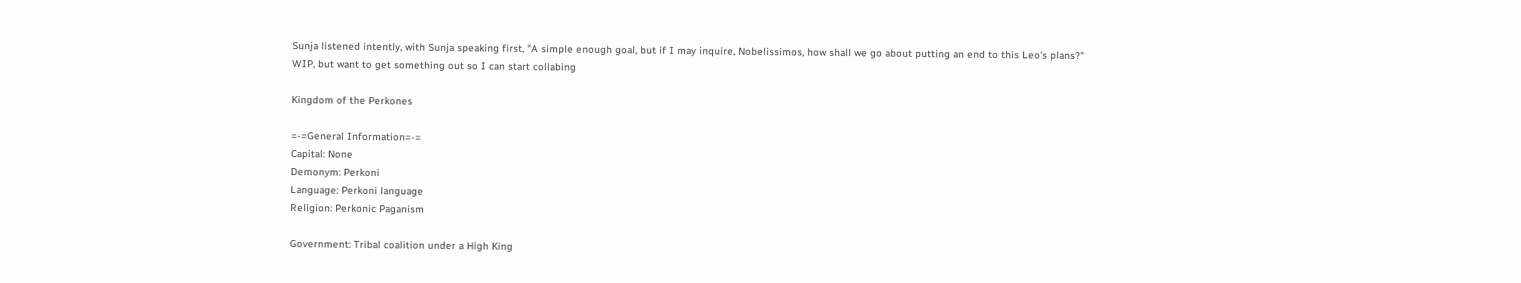Sunja listened intently, with Sunja speaking first, "A simple enough goal, but if I may inquire, Nobelissimos, how shall we go about putting an end to this Leo's plans?"
WIP, but want to get something out so I can start collabing

Kingdom of the Perkones

=-=General Information=-=
Capital: None
Demonym: Perkoni
Language: Perkoni language
Religion: Perkonic Paganism

Government: Tribal coalition under a High King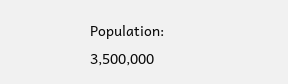Population: 3,500,000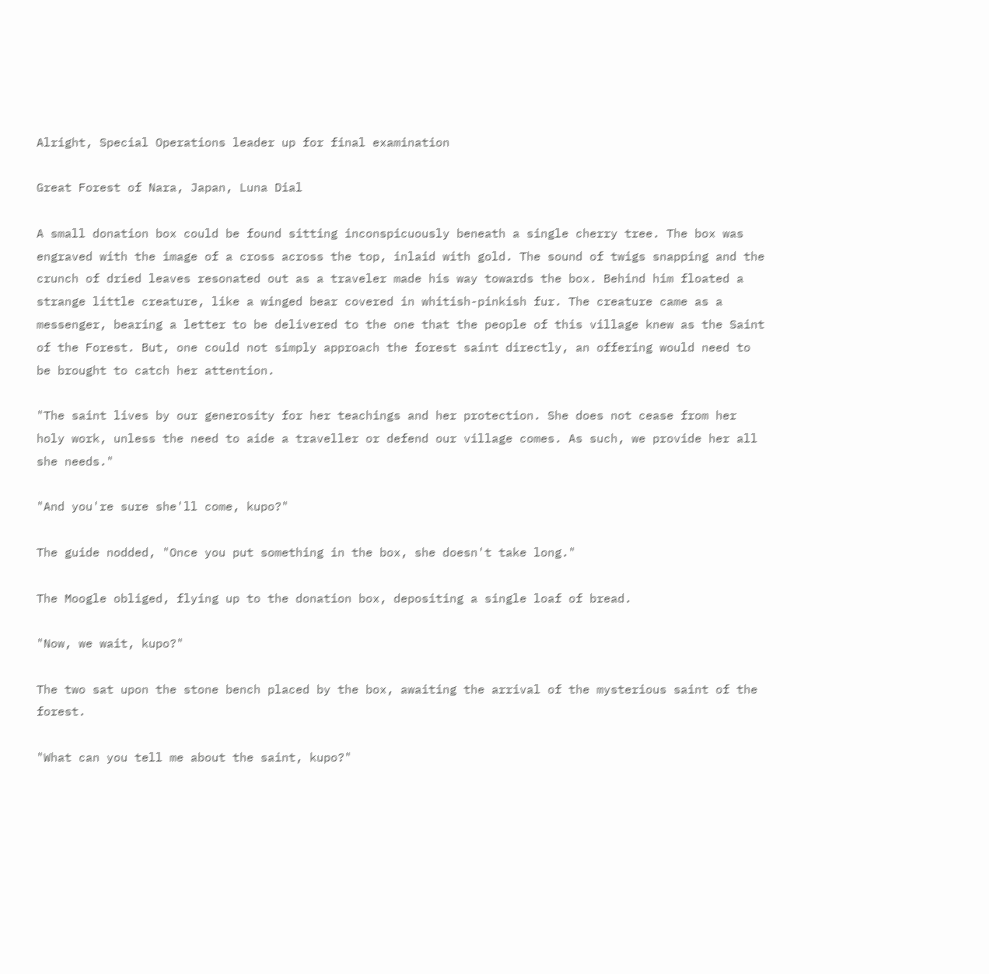Alright, Special Operations leader up for final examination

Great Forest of Nara, Japan, Luna Dial

A small donation box could be found sitting inconspicuously beneath a single cherry tree. The box was engraved with the image of a cross across the top, inlaid with gold. The sound of twigs snapping and the crunch of dried leaves resonated out as a traveler made his way towards the box. Behind him floated a strange little creature, like a winged bear covered in whitish-pinkish fur. The creature came as a messenger, bearing a letter to be delivered to the one that the people of this village knew as the Saint of the Forest. But, one could not simply approach the forest saint directly, an offering would need to be brought to catch her attention.

"The saint lives by our generosity for her teachings and her protection. She does not cease from her holy work, unless the need to aide a traveller or defend our village comes. As such, we provide her all she needs."

"And you're sure she'll come, kupo?"

The guide nodded, "Once you put something in the box, she doesn't take long."

The Moogle obliged, flying up to the donation box, depositing a single loaf of bread.

"Now, we wait, kupo?"

The two sat upon the stone bench placed by the box, awaiting the arrival of the mysterious saint of the forest.

"What can you tell me about the saint, kupo?"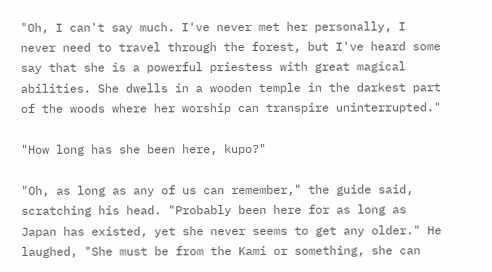"Oh, I can't say much. I've never met her personally, I never need to travel through the forest, but I've heard some say that she is a powerful priestess with great magical abilities. She dwells in a wooden temple in the darkest part of the woods where her worship can transpire uninterrupted."

"How long has she been here, kupo?"

"Oh, as long as any of us can remember," the guide said, scratching his head. "Probably been here for as long as Japan has existed, yet she never seems to get any older." He laughed, "She must be from the Kami or something, she can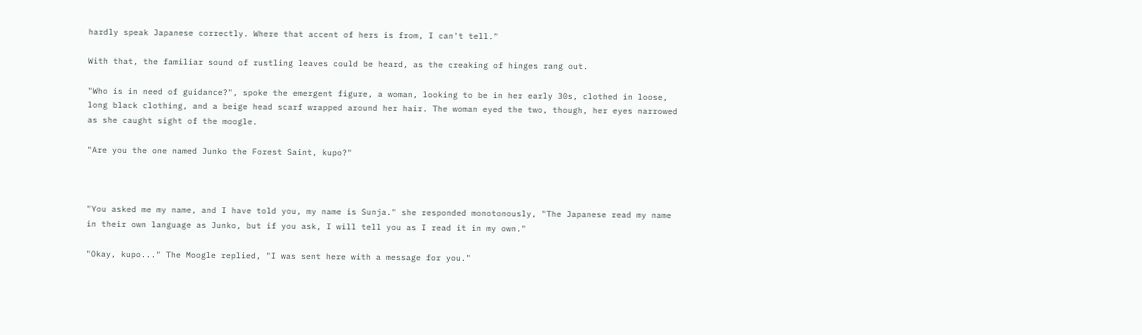hardly speak Japanese correctly. Where that accent of hers is from, I can't tell."

With that, the familiar sound of rustling leaves could be heard, as the creaking of hinges rang out.

"Who is in need of guidance?", spoke the emergent figure, a woman, looking to be in her early 30s, clothed in loose, long black clothing, and a beige head scarf wrapped around her hair. The woman eyed the two, though, her eyes narrowed as she caught sight of the moogle.

"Are you the one named Junko the Forest Saint, kupo?"



"You asked me my name, and I have told you, my name is Sunja." she responded monotonously, "The Japanese read my name in their own language as Junko, but if you ask, I will tell you as I read it in my own."

"Okay, kupo..." The Moogle replied, "I was sent here with a message for you."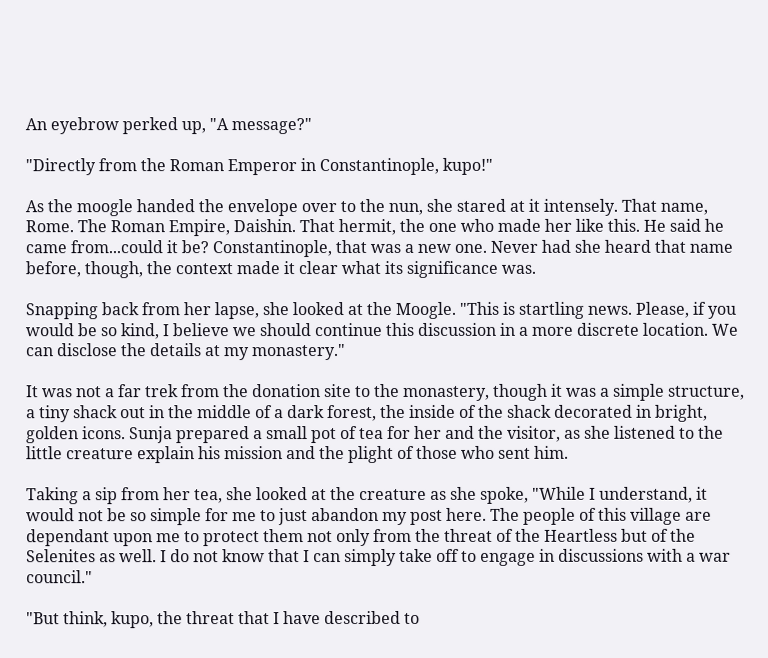An eyebrow perked up, "A message?"

"Directly from the Roman Emperor in Constantinople, kupo!"

As the moogle handed the envelope over to the nun, she stared at it intensely. That name, Rome. The Roman Empire, Daishin. That hermit, the one who made her like this. He said he came from...could it be? Constantinople, that was a new one. Never had she heard that name before, though, the context made it clear what its significance was.

Snapping back from her lapse, she looked at the Moogle. "This is startling news. Please, if you would be so kind, I believe we should continue this discussion in a more discrete location. We can disclose the details at my monastery."

It was not a far trek from the donation site to the monastery, though it was a simple structure, a tiny shack out in the middle of a dark forest, the inside of the shack decorated in bright, golden icons. Sunja prepared a small pot of tea for her and the visitor, as she listened to the little creature explain his mission and the plight of those who sent him.

Taking a sip from her tea, she looked at the creature as she spoke, "While I understand, it would not be so simple for me to just abandon my post here. The people of this village are dependant upon me to protect them not only from the threat of the Heartless but of the Selenites as well. I do not know that I can simply take off to engage in discussions with a war council."

"But think, kupo, the threat that I have described to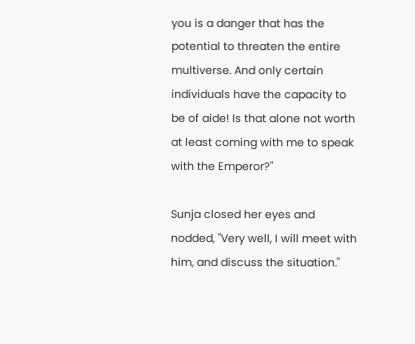you is a danger that has the potential to threaten the entire multiverse. And only certain individuals have the capacity to be of aide! Is that alone not worth at least coming with me to speak with the Emperor?"

Sunja closed her eyes and nodded, "Very well, I will meet with him, and discuss the situation."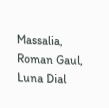Massalia, Roman Gaul, Luna Dial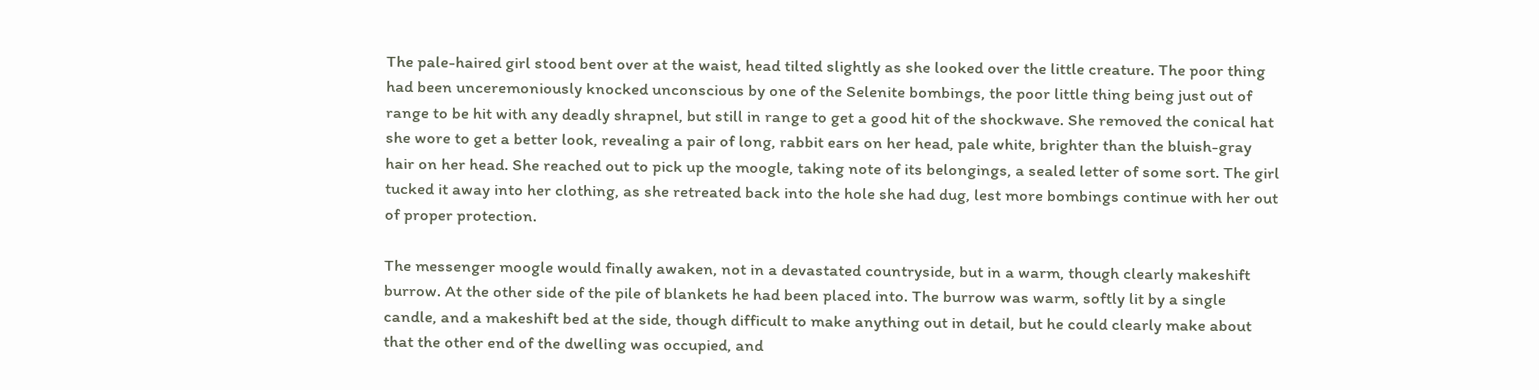The pale-haired girl stood bent over at the waist, head tilted slightly as she looked over the little creature. The poor thing had been unceremoniously knocked unconscious by one of the Selenite bombings, the poor little thing being just out of range to be hit with any deadly shrapnel, but still in range to get a good hit of the shockwave. She removed the conical hat she wore to get a better look, revealing a pair of long, rabbit ears on her head, pale white, brighter than the bluish-gray hair on her head. She reached out to pick up the moogle, taking note of its belongings, a sealed letter of some sort. The girl tucked it away into her clothing, as she retreated back into the hole she had dug, lest more bombings continue with her out of proper protection.

The messenger moogle would finally awaken, not in a devastated countryside, but in a warm, though clearly makeshift burrow. At the other side of the pile of blankets he had been placed into. The burrow was warm, softly lit by a single candle, and a makeshift bed at the side, though difficult to make anything out in detail, but he could clearly make about that the other end of the dwelling was occupied, and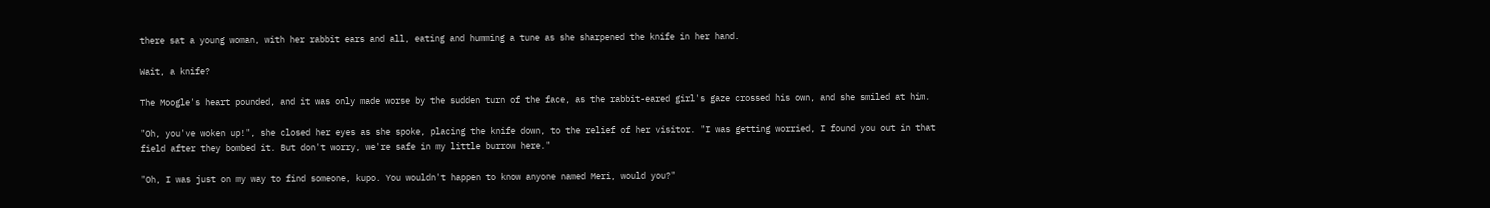there sat a young woman, with her rabbit ears and all, eating and humming a tune as she sharpened the knife in her hand.

Wait, a knife?

The Moogle's heart pounded, and it was only made worse by the sudden turn of the face, as the rabbit-eared girl's gaze crossed his own, and she smiled at him.

"Oh, you've woken up!", she closed her eyes as she spoke, placing the knife down, to the relief of her visitor. "I was getting worried, I found you out in that field after they bombed it. But don't worry, we're safe in my little burrow here."

"Oh, I was just on my way to find someone, kupo. You wouldn't happen to know anyone named Meri, would you?"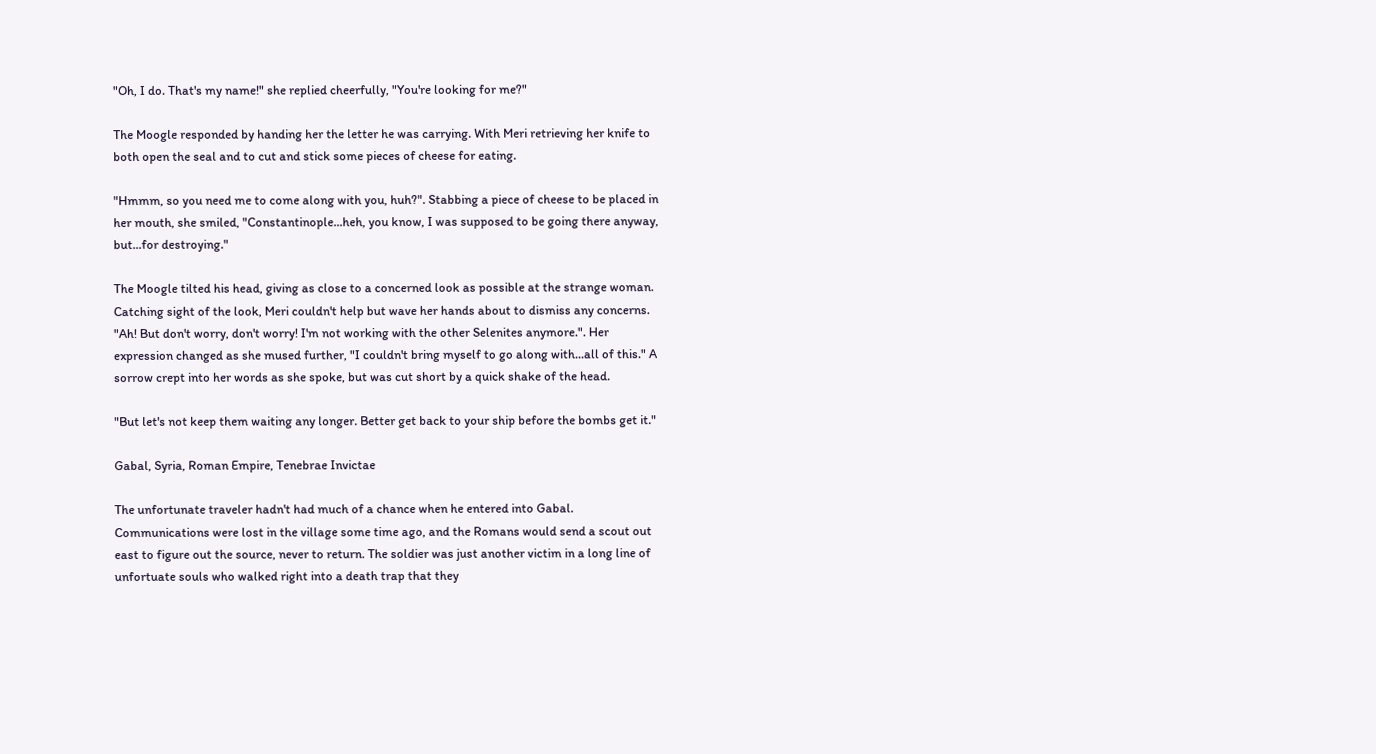"Oh, I do. That's my name!" she replied cheerfully, "You're looking for me?"

The Moogle responded by handing her the letter he was carrying. With Meri retrieving her knife to both open the seal and to cut and stick some pieces of cheese for eating.

"Hmmm, so you need me to come along with you, huh?". Stabbing a piece of cheese to be placed in her mouth, she smiled, "Constantinople...heh, you know, I was supposed to be going there anyway, but...for destroying."

The Moogle tilted his head, giving as close to a concerned look as possible at the strange woman. Catching sight of the look, Meri couldn't help but wave her hands about to dismiss any concerns. "Ah! But don't worry, don't worry! I'm not working with the other Selenites anymore.". Her expression changed as she mused further, "I couldn't bring myself to go along with...all of this." A sorrow crept into her words as she spoke, but was cut short by a quick shake of the head.

"But let's not keep them waiting any longer. Better get back to your ship before the bombs get it."

Gabal, Syria, Roman Empire, Tenebrae Invictae

The unfortunate traveler hadn't had much of a chance when he entered into Gabal. Communications were lost in the village some time ago, and the Romans would send a scout out east to figure out the source, never to return. The soldier was just another victim in a long line of unfortuate souls who walked right into a death trap that they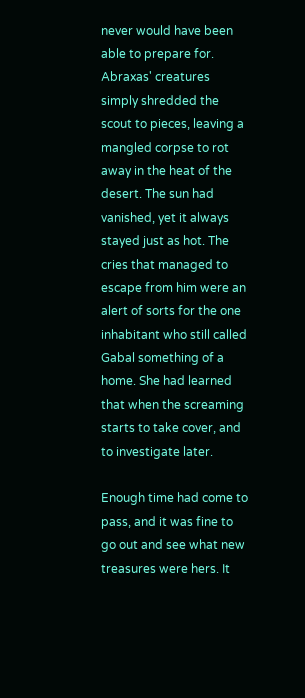never would have been able to prepare for. Abraxas' creatures simply shredded the scout to pieces, leaving a mangled corpse to rot away in the heat of the desert. The sun had vanished, yet it always stayed just as hot. The cries that managed to escape from him were an alert of sorts for the one inhabitant who still called Gabal something of a home. She had learned that when the screaming starts to take cover, and to investigate later.

Enough time had come to pass, and it was fine to go out and see what new treasures were hers. It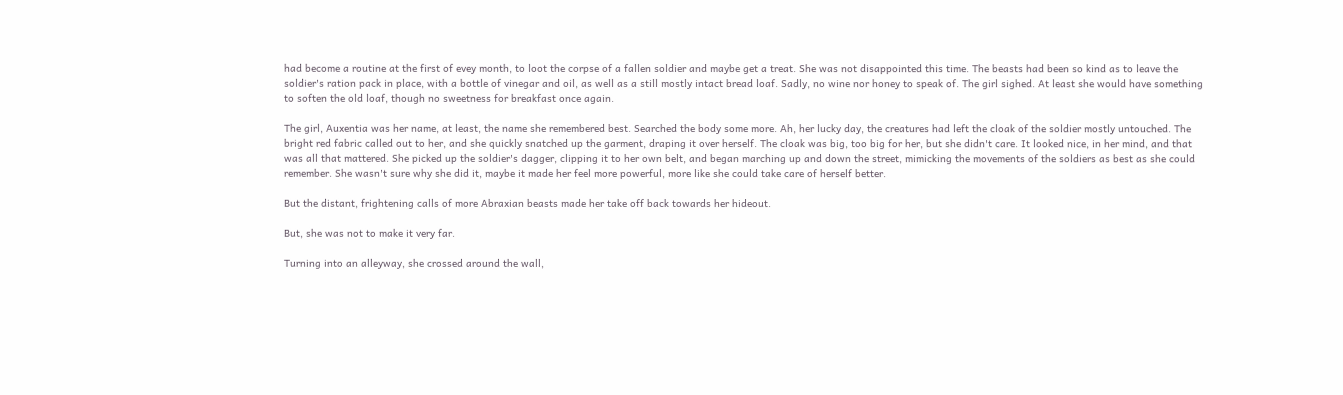had become a routine at the first of evey month, to loot the corpse of a fallen soldier and maybe get a treat. She was not disappointed this time. The beasts had been so kind as to leave the soldier's ration pack in place, with a bottle of vinegar and oil, as well as a still mostly intact bread loaf. Sadly, no wine nor honey to speak of. The girl sighed. At least she would have something to soften the old loaf, though no sweetness for breakfast once again.

The girl, Auxentia was her name, at least, the name she remembered best. Searched the body some more. Ah, her lucky day, the creatures had left the cloak of the soldier mostly untouched. The bright red fabric called out to her, and she quickly snatched up the garment, draping it over herself. The cloak was big, too big for her, but she didn't care. It looked nice, in her mind, and that was all that mattered. She picked up the soldier's dagger, clipping it to her own belt, and began marching up and down the street, mimicking the movements of the soldiers as best as she could remember. She wasn't sure why she did it, maybe it made her feel more powerful, more like she could take care of herself better.

But the distant, frightening calls of more Abraxian beasts made her take off back towards her hideout.

But, she was not to make it very far.

Turning into an alleyway, she crossed around the wall,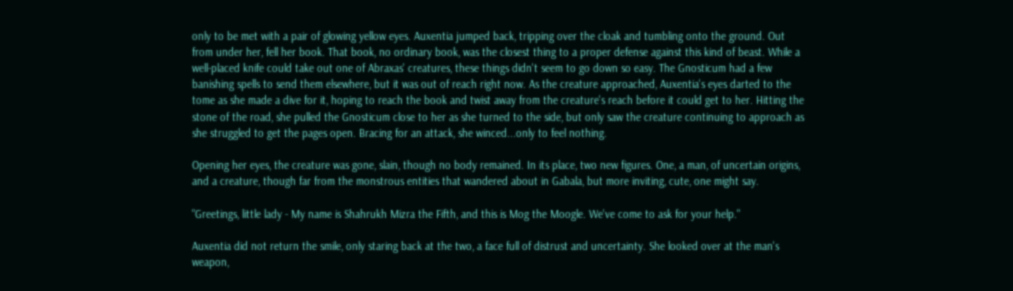only to be met with a pair of glowing yellow eyes. Auxentia jumped back, tripping over the cloak and tumbling onto the ground. Out from under her, fell her book. That book, no ordinary book, was the closest thing to a proper defense against this kind of beast. While a well-placed knife could take out one of Abraxas' creatures, these things didn't seem to go down so easy. The Gnosticum had a few banishing spells to send them elsewhere, but it was out of reach right now. As the creature approached, Auxentia's eyes darted to the tome as she made a dive for it, hoping to reach the book and twist away from the creature's reach before it could get to her. Hitting the stone of the road, she pulled the Gnosticum close to her as she turned to the side, but only saw the creature continuing to approach as she struggled to get the pages open. Bracing for an attack, she winced...only to feel nothing.

Opening her eyes, the creature was gone, slain, though no body remained. In its place, two new figures. One, a man, of uncertain origins, and a creature, though far from the monstrous entities that wandered about in Gabala, but more inviting, cute, one might say.

"Greetings, little lady - My name is Shahrukh Mizra the Fifth, and this is Mog the Moogle. We've come to ask for your help."

Auxentia did not return the smile, only staring back at the two, a face full of distrust and uncertainty. She looked over at the man's weapon,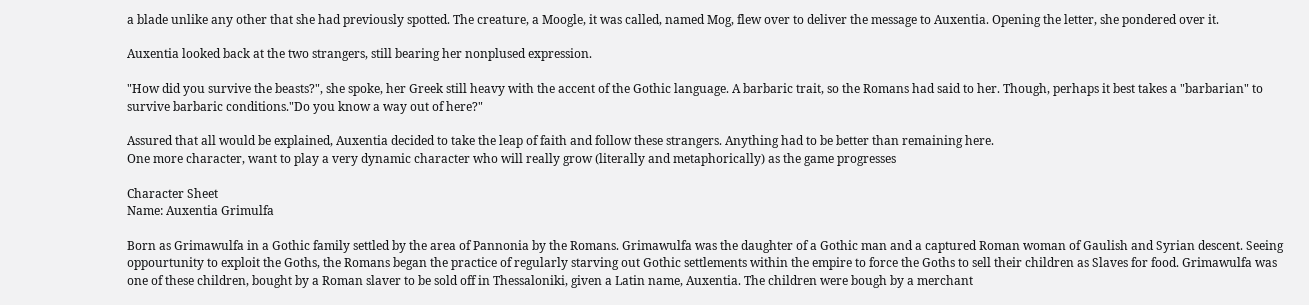a blade unlike any other that she had previously spotted. The creature, a Moogle, it was called, named Mog, flew over to deliver the message to Auxentia. Opening the letter, she pondered over it.

Auxentia looked back at the two strangers, still bearing her nonplused expression.

"How did you survive the beasts?", she spoke, her Greek still heavy with the accent of the Gothic language. A barbaric trait, so the Romans had said to her. Though, perhaps it best takes a "barbarian" to survive barbaric conditions."Do you know a way out of here?"

Assured that all would be explained, Auxentia decided to take the leap of faith and follow these strangers. Anything had to be better than remaining here.
One more character, want to play a very dynamic character who will really grow (literally and metaphorically) as the game progresses

Character Sheet
Name: Auxentia Grimulfa

Born as Grimawulfa in a Gothic family settled by the area of Pannonia by the Romans. Grimawulfa was the daughter of a Gothic man and a captured Roman woman of Gaulish and Syrian descent. Seeing oppourtunity to exploit the Goths, the Romans began the practice of regularly starving out Gothic settlements within the empire to force the Goths to sell their children as Slaves for food. Grimawulfa was one of these children, bought by a Roman slaver to be sold off in Thessaloniki, given a Latin name, Auxentia. The children were bough by a merchant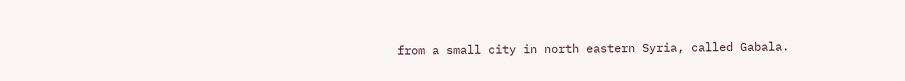from a small city in north eastern Syria, called Gabala.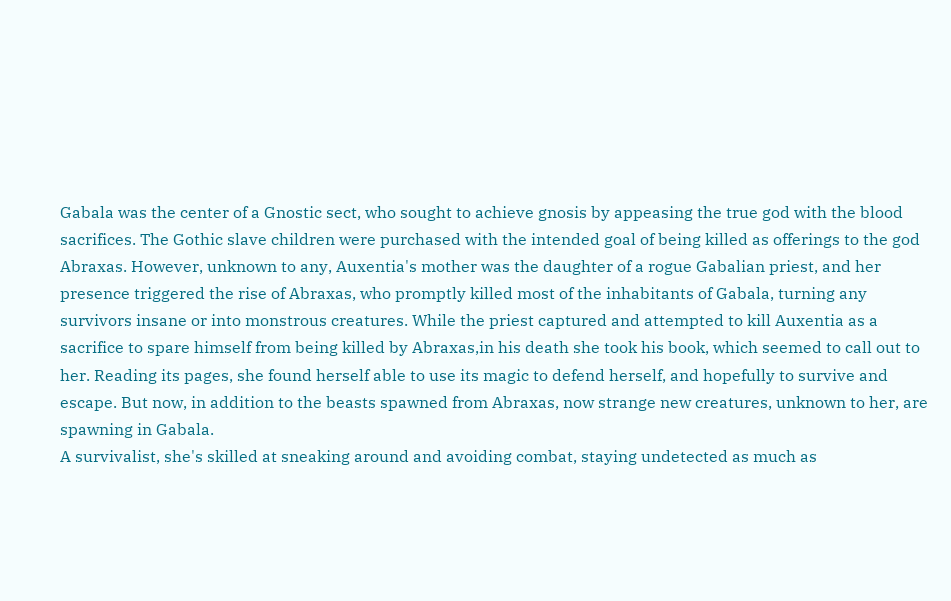Gabala was the center of a Gnostic sect, who sought to achieve gnosis by appeasing the true god with the blood sacrifices. The Gothic slave children were purchased with the intended goal of being killed as offerings to the god Abraxas. However, unknown to any, Auxentia's mother was the daughter of a rogue Gabalian priest, and her presence triggered the rise of Abraxas, who promptly killed most of the inhabitants of Gabala, turning any survivors insane or into monstrous creatures. While the priest captured and attempted to kill Auxentia as a sacrifice to spare himself from being killed by Abraxas,in his death she took his book, which seemed to call out to her. Reading its pages, she found herself able to use its magic to defend herself, and hopefully to survive and escape. But now, in addition to the beasts spawned from Abraxas, now strange new creatures, unknown to her, are spawning in Gabala.
A survivalist, she's skilled at sneaking around and avoiding combat, staying undetected as much as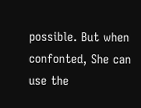possible. But when confonted, She can use the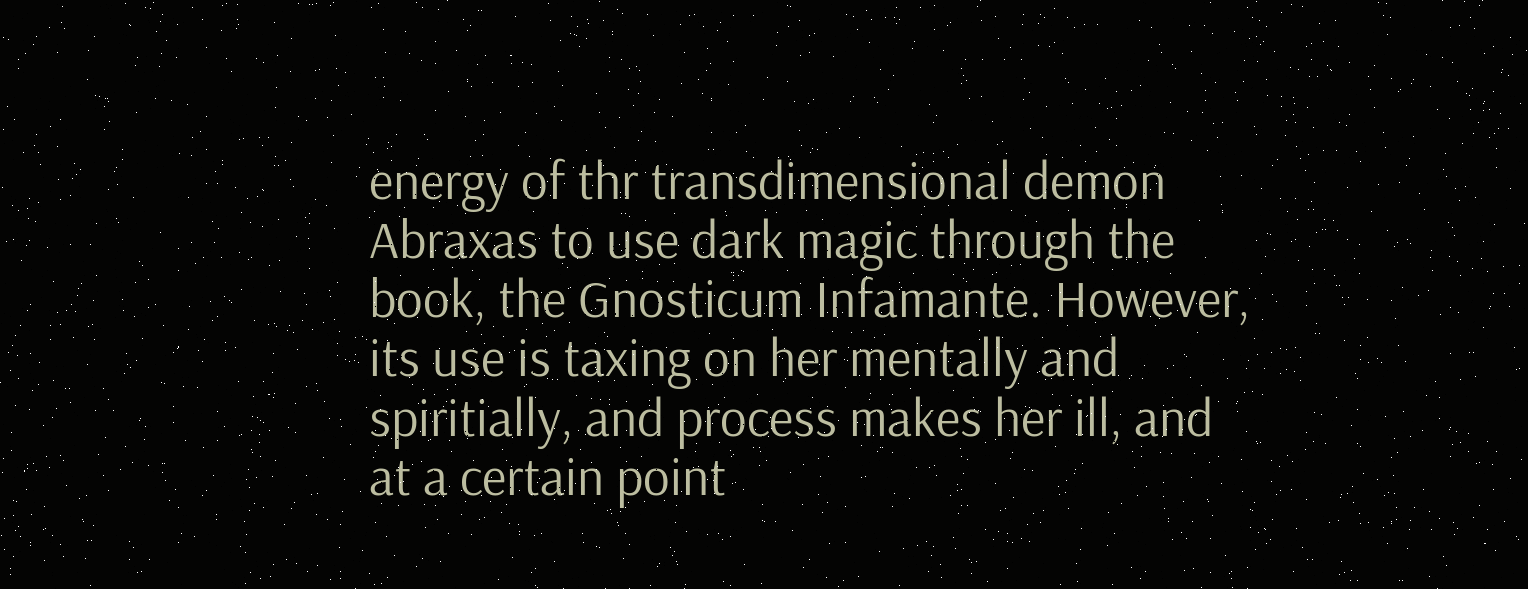energy of thr transdimensional demon Abraxas to use dark magic through the book, the Gnosticum Infamante. However, its use is taxing on her mentally and spiritially, and process makes her ill, and at a certain point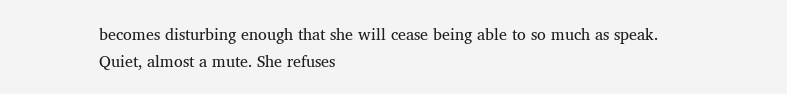becomes disturbing enough that she will cease being able to so much as speak.
Quiet, almost a mute. She refuses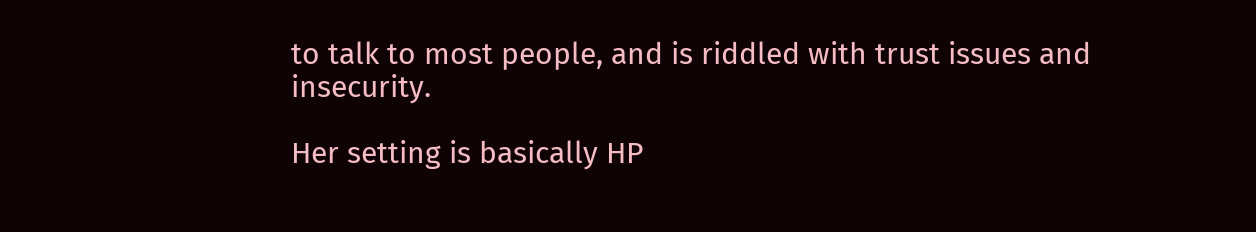to talk to most people, and is riddled with trust issues and insecurity.

Her setting is basically HP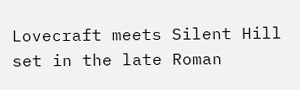Lovecraft meets Silent Hill set in the late Roman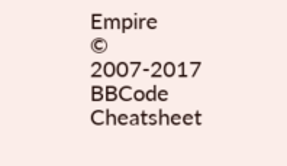Empire
© 2007-2017
BBCode Cheatsheet